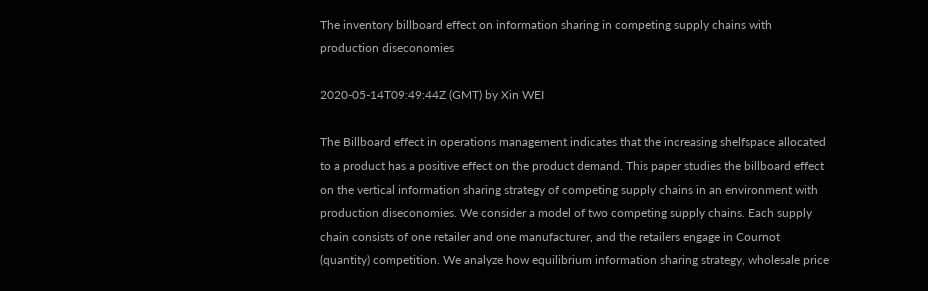The inventory billboard effect on information sharing in competing supply chains with production diseconomies

2020-05-14T09:49:44Z (GMT) by Xin WEI

The Billboard effect in operations management indicates that the increasing shelfspace allocated to a product has a positive effect on the product demand. This paper studies the billboard effect on the vertical information sharing strategy of competing supply chains in an environment with production diseconomies. We consider a model of two competing supply chains. Each supply chain consists of one retailer and one manufacturer, and the retailers engage in Cournot (quantity) competition. We analyze how equilibrium information sharing strategy, wholesale price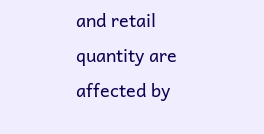and retail quantity are affected by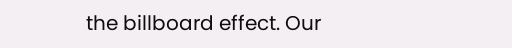the billboard effect. Our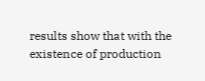results show that with the existence of production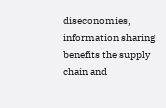diseconomies, information sharing benefits the supply chain and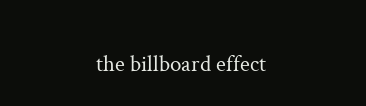the billboard effect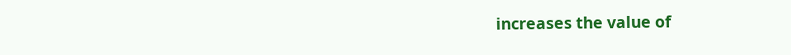increases the value of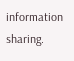information sharing.